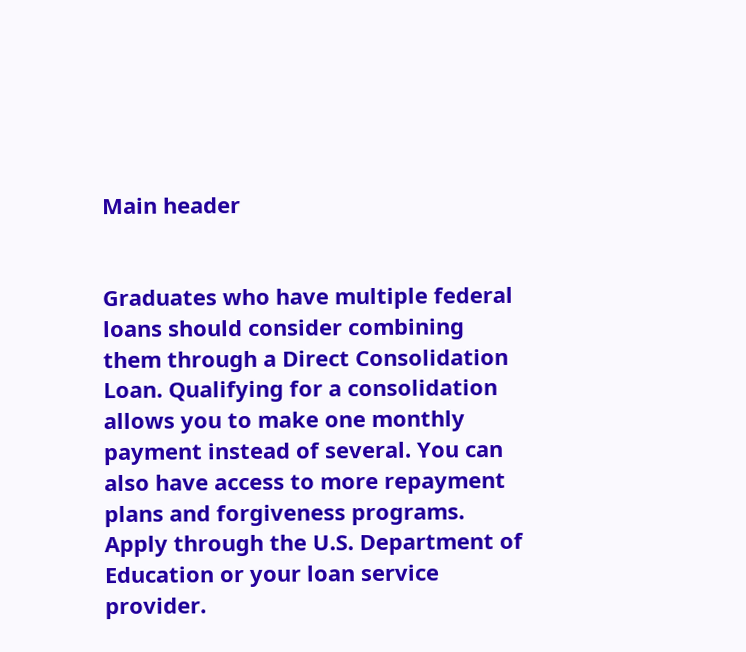Main header


Graduates who have multiple federal loans should consider combining them through a Direct Consolidation Loan. Qualifying for a consolidation allows you to make one monthly payment instead of several. You can also have access to more repayment plans and forgiveness programs. Apply through the U.S. Department of Education or your loan service provider.